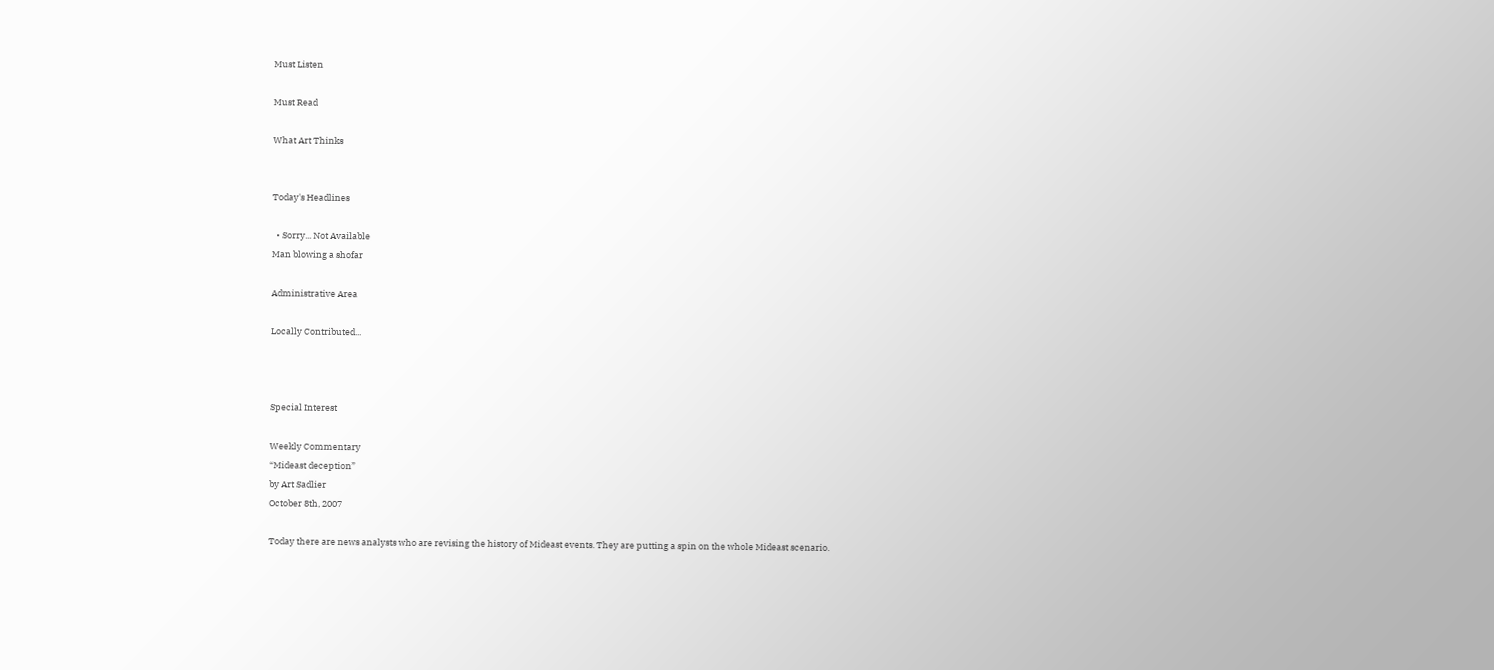Must Listen

Must Read

What Art Thinks


Today's Headlines

  • Sorry... Not Available
Man blowing a shofar

Administrative Area

Locally Contributed...



Special Interest

Weekly Commentary
“Mideast deception”
by Art Sadlier
October 8th, 2007

Today there are news analysts who are revising the history of Mideast events. They are putting a spin on the whole Mideast scenario.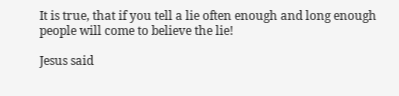It is true, that if you tell a lie often enough and long enough people will come to believe the lie!

Jesus said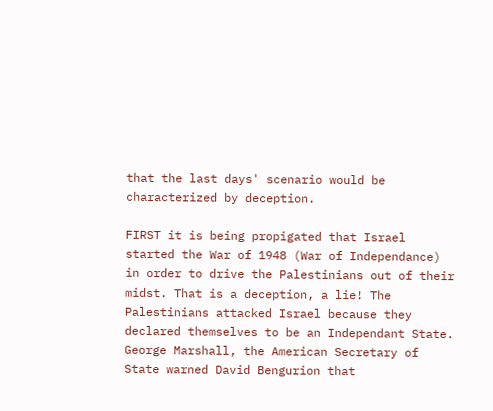that the last days' scenario would be characterized by deception.

FIRST it is being propigated that Israel started the War of 1948 (War of Independance) in order to drive the Palestinians out of their midst. That is a deception, a lie! The Palestinians attacked Israel because they declared themselves to be an Independant State. George Marshall, the American Secretary of State warned David Bengurion that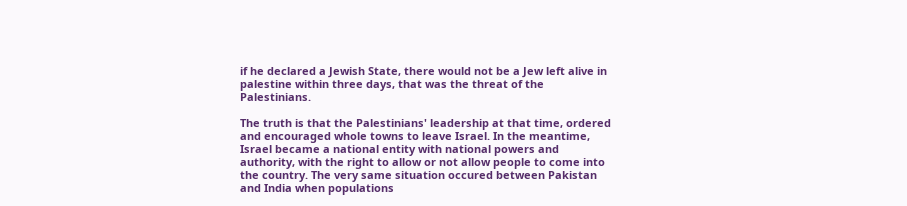if he declared a Jewish State, there would not be a Jew left alive in palestine within three days, that was the threat of the Palestinians.

The truth is that the Palestinians' leadership at that time, ordered and encouraged whole towns to leave Israel. In the meantime, Israel became a national entity with national powers and authority, with the right to allow or not allow people to come into the country. The very same situation occured between Pakistan and India when populations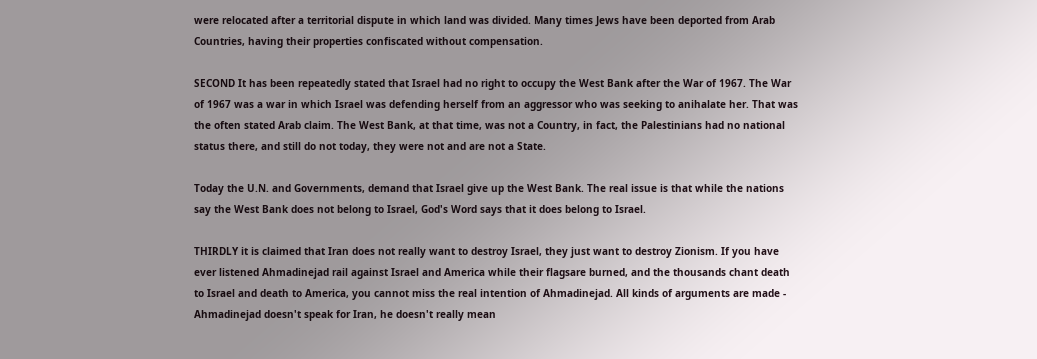were relocated after a territorial dispute in which land was divided. Many times Jews have been deported from Arab Countries, having their properties confiscated without compensation.

SECOND It has been repeatedly stated that Israel had no right to occupy the West Bank after the War of 1967. The War of 1967 was a war in which Israel was defending herself from an aggressor who was seeking to anihalate her. That was the often stated Arab claim. The West Bank, at that time, was not a Country, in fact, the Palestinians had no national status there, and still do not today, they were not and are not a State.

Today the U.N. and Governments, demand that Israel give up the West Bank. The real issue is that while the nations say the West Bank does not belong to Israel, God's Word says that it does belong to Israel.

THIRDLY it is claimed that Iran does not really want to destroy Israel, they just want to destroy Zionism. If you have ever listened Ahmadinejad rail against Israel and America while their flagsare burned, and the thousands chant death to Israel and death to America, you cannot miss the real intention of Ahmadinejad. All kinds of arguments are made - Ahmadinejad doesn't speak for Iran, he doesn't really mean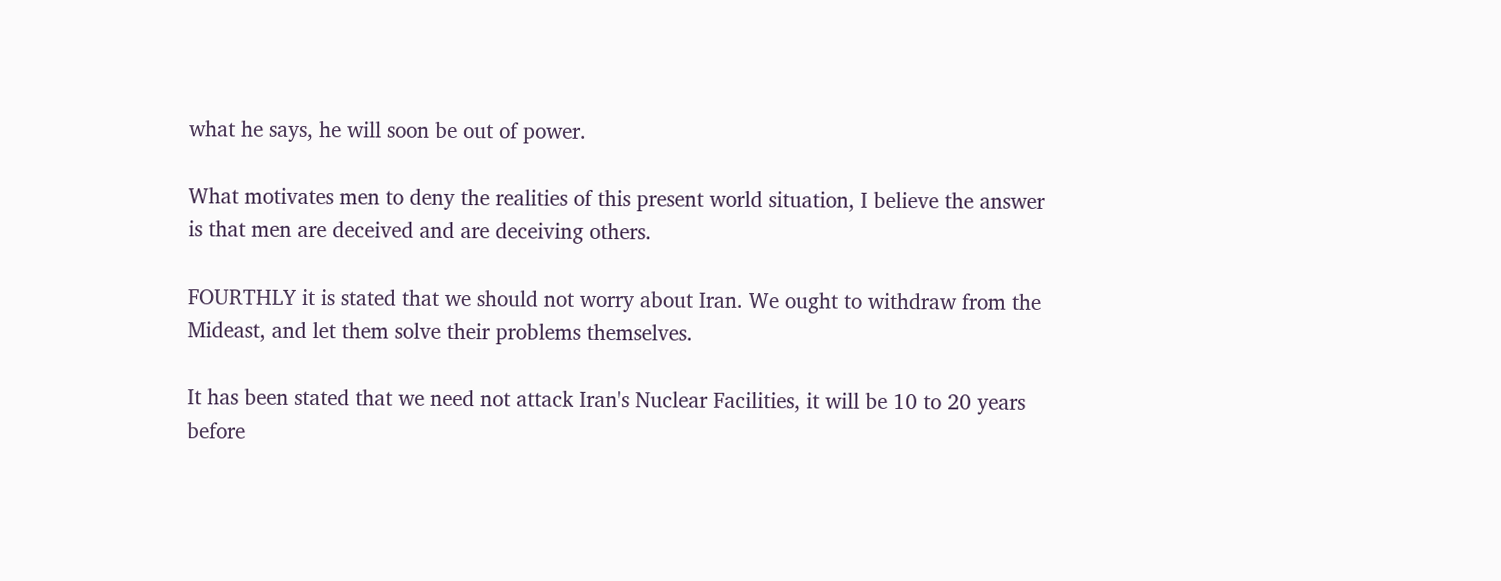what he says, he will soon be out of power.

What motivates men to deny the realities of this present world situation, I believe the answer is that men are deceived and are deceiving others.

FOURTHLY it is stated that we should not worry about Iran. We ought to withdraw from the Mideast, and let them solve their problems themselves.

It has been stated that we need not attack Iran's Nuclear Facilities, it will be 10 to 20 years before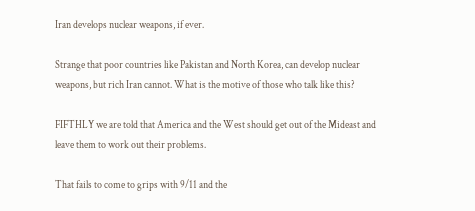Iran develops nuclear weapons, if ever.

Strange that poor countries like Pakistan and North Korea, can develop nuclear weapons, but rich Iran cannot. What is the motive of those who talk like this?

FIFTHLY we are told that America and the West should get out of the Mideast and leave them to work out their problems.

That fails to come to grips with 9/11 and the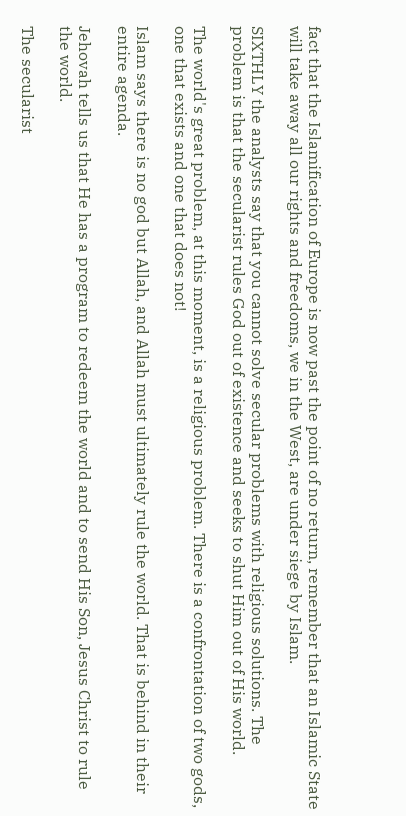fact that the Islamification of Europe is now past the point of no return, remember that an Islamic State will take away all our rights and freedoms, we in the West, are under siege by Islam.

SIXTHLY the analysts say that you cannot solve secular problems with religious solutions. The problem is that the secularist rules God out of existence and seeks to shut Him out of His world.

The world's great problem, at this moment, is a religious problem. There is a confrontation of two gods, one that exists and one that does not!

Islam says there is no god but Allah, and Allah must ultimately rule the world. That is behind in their entire agenda.

Jehovah tells us that He has a program to redeem the world and to send His Son, Jesus Christ to rule the world.

The secularist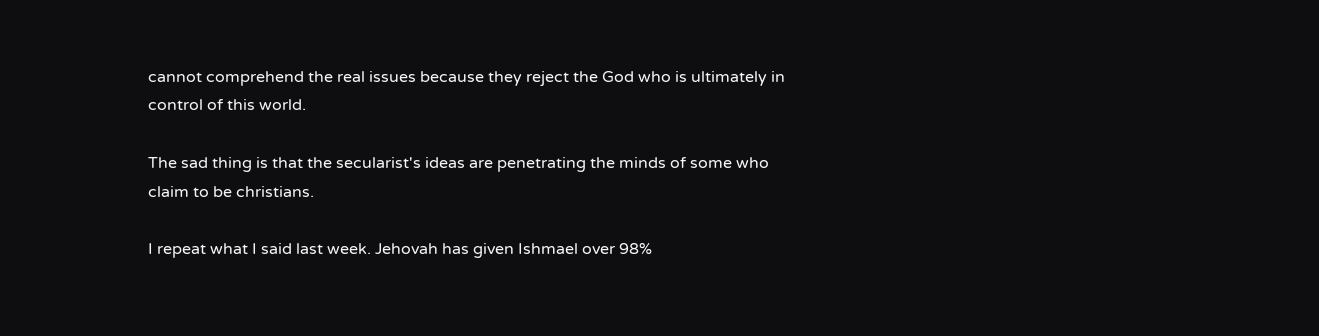cannot comprehend the real issues because they reject the God who is ultimately in control of this world.

The sad thing is that the secularist's ideas are penetrating the minds of some who claim to be christians.

I repeat what I said last week. Jehovah has given Ishmael over 98%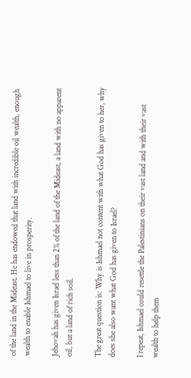of the land in the Mideast. He has endowed that land with incredible oil wealth, enough wealth to enable Ishmael to live in prosperity.

Jehovah has given Israel less than 2% of the land of the Mideast, a land with no apparent oil, but a land of rich soil.

The great question is: Why is Ishmael not content with what God has given to her, why does she also want what God has given to Israel?

I repeat, Ishmael could resettle the Palestinians on their vast land and with their vast wealth to help them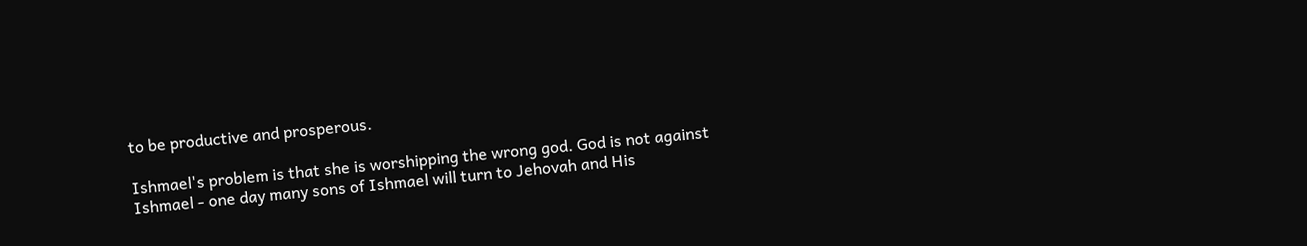to be productive and prosperous.

Ishmael's problem is that she is worshipping the wrong god. God is not against Ishmael - one day many sons of Ishmael will turn to Jehovah and His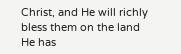Christ, and He will richly bless them on the land He has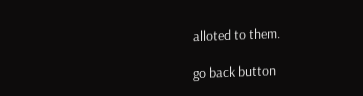alloted to them.

go back button